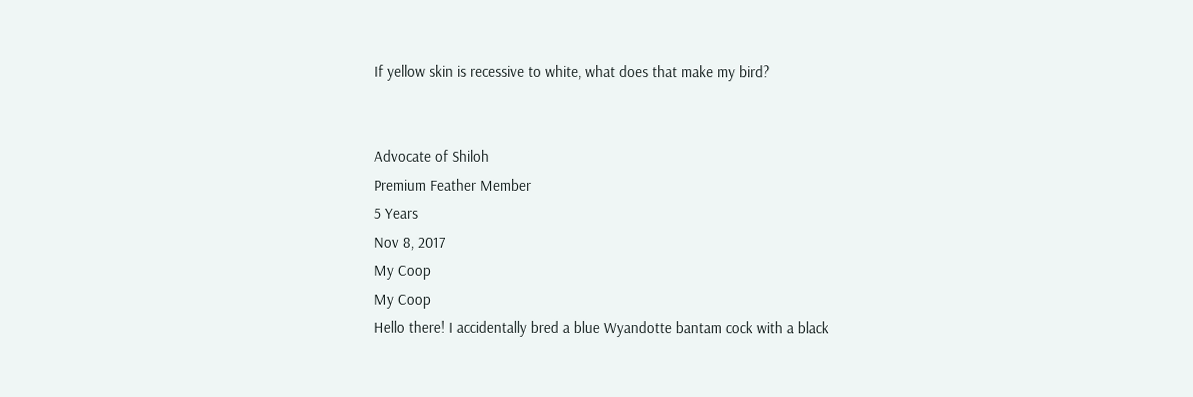If yellow skin is recessive to white, what does that make my bird?


Advocate of Shiloh
Premium Feather Member
5 Years
Nov 8, 2017
My Coop
My Coop
Hello there! I accidentally bred a blue Wyandotte bantam cock with a black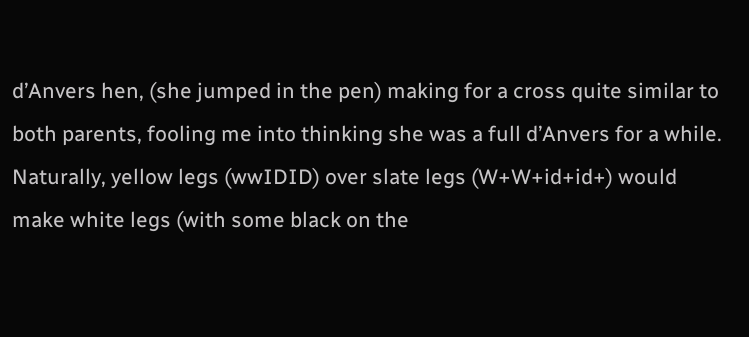d’Anvers hen, (she jumped in the pen) making for a cross quite similar to both parents, fooling me into thinking she was a full d’Anvers for a while.
Naturally, yellow legs (wwIDID) over slate legs (W+W+id+id+) would make white legs (with some black on the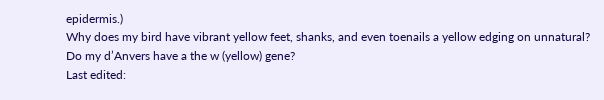epidermis.)
Why does my bird have vibrant yellow feet, shanks, and even toenails a yellow edging on unnatural? Do my d’Anvers have a the w (yellow) gene?
Last edited: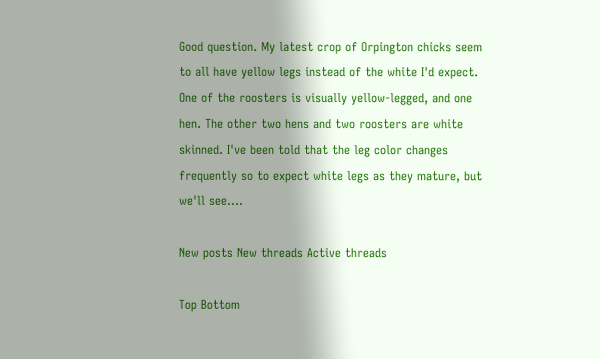Good question. My latest crop of Orpington chicks seem to all have yellow legs instead of the white I'd expect. One of the roosters is visually yellow-legged, and one hen. The other two hens and two roosters are white skinned. I've been told that the leg color changes frequently so to expect white legs as they mature, but we'll see....

New posts New threads Active threads

Top Bottom